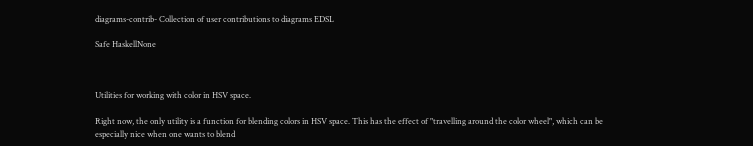diagrams-contrib- Collection of user contributions to diagrams EDSL

Safe HaskellNone



Utilities for working with color in HSV space.

Right now, the only utility is a function for blending colors in HSV space. This has the effect of "travelling around the color wheel", which can be especially nice when one wants to blend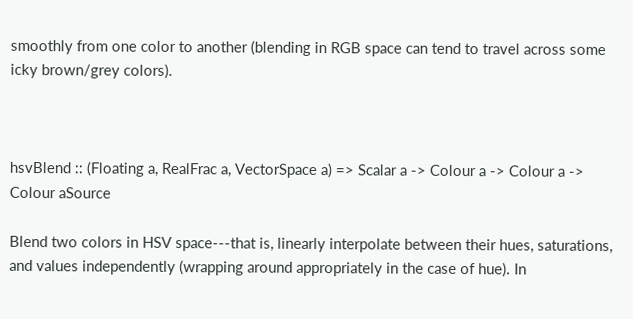smoothly from one color to another (blending in RGB space can tend to travel across some icky brown/grey colors).



hsvBlend :: (Floating a, RealFrac a, VectorSpace a) => Scalar a -> Colour a -> Colour a -> Colour aSource

Blend two colors in HSV space---that is, linearly interpolate between their hues, saturations, and values independently (wrapping around appropriately in the case of hue). In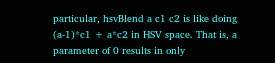particular, hsvBlend a c1 c2 is like doing (a-1)*c1 + a*c2 in HSV space. That is, a parameter of 0 results in only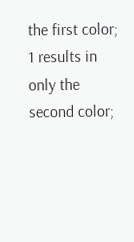the first color; 1 results in only the second color;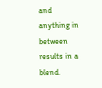and anything in between results in a blend.